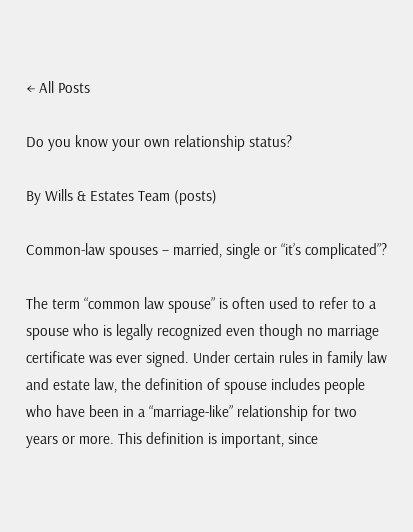← All Posts

Do you know your own relationship status?

By Wills & Estates Team (posts)

Common-law spouses – married, single or “it’s complicated”?

The term “common law spouse” is often used to refer to a spouse who is legally recognized even though no marriage certificate was ever signed. Under certain rules in family law and estate law, the definition of spouse includes people who have been in a “marriage-like” relationship for two years or more. This definition is important, since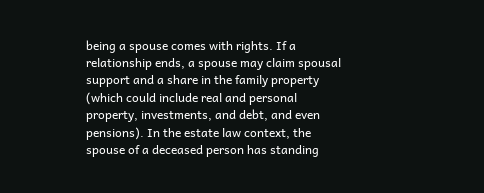being a spouse comes with rights. If a relationship ends, a spouse may claim spousal support and a share in the family property (which could include real and personal property, investments, and debt, and even pensions). In the estate law context, the spouse of a deceased person has standing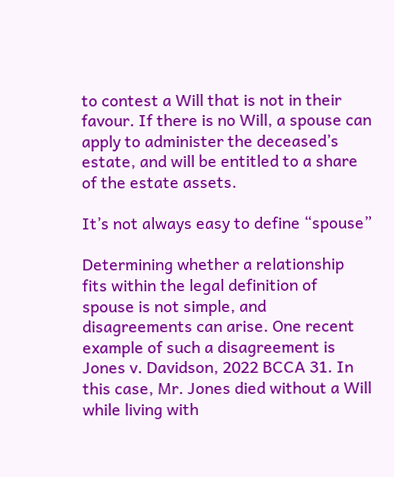to contest a Will that is not in their favour. If there is no Will, a spouse can apply to administer the deceased’s estate, and will be entitled to a share of the estate assets.

It’s not always easy to define “spouse”

Determining whether a relationship fits within the legal definition of spouse is not simple, and disagreements can arise. One recent example of such a disagreement is Jones v. Davidson, 2022 BCCA 31. In this case, Mr. Jones died without a Will while living with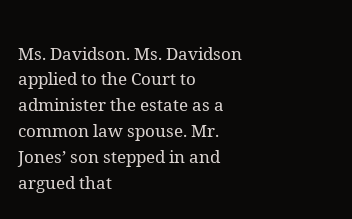Ms. Davidson. Ms. Davidson applied to the Court to administer the estate as a common law spouse. Mr. Jones’ son stepped in and argued that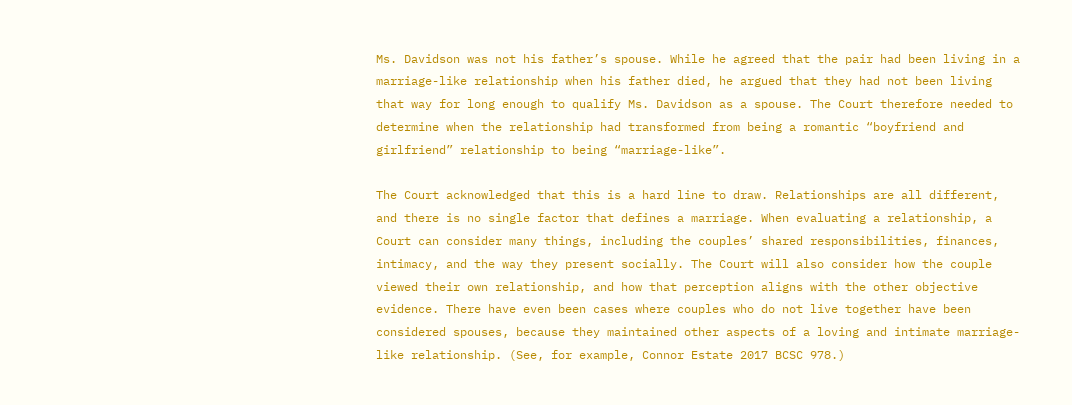Ms. Davidson was not his father’s spouse. While he agreed that the pair had been living in a marriage-like relationship when his father died, he argued that they had not been living that way for long enough to qualify Ms. Davidson as a spouse. The Court therefore needed to determine when the relationship had transformed from being a romantic “boyfriend and girlfriend” relationship to being “marriage-like”.

The Court acknowledged that this is a hard line to draw. Relationships are all different, and there is no single factor that defines a marriage. When evaluating a relationship, a Court can consider many things, including the couples’ shared responsibilities, finances, intimacy, and the way they present socially. The Court will also consider how the couple viewed their own relationship, and how that perception aligns with the other objective evidence. There have even been cases where couples who do not live together have been considered spouses, because they maintained other aspects of a loving and intimate marriage-like relationship. (See, for example, Connor Estate 2017 BCSC 978.)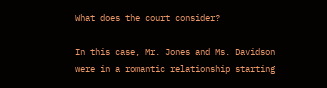What does the court consider?

In this case, Mr. Jones and Ms. Davidson were in a romantic relationship starting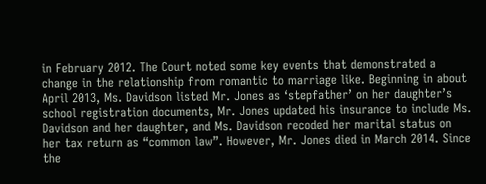in February 2012. The Court noted some key events that demonstrated a change in the relationship from romantic to marriage like. Beginning in about April 2013, Ms. Davidson listed Mr. Jones as ‘stepfather’ on her daughter’s school registration documents, Mr. Jones updated his insurance to include Ms. Davidson and her daughter, and Ms. Davidson recoded her marital status on her tax return as “common law”. However, Mr. Jones died in March 2014. Since the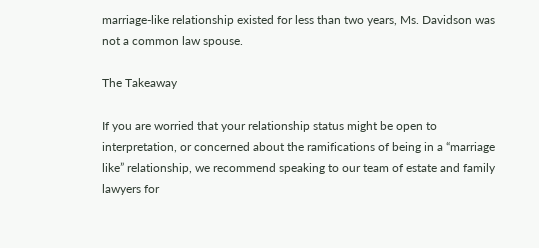marriage-like relationship existed for less than two years, Ms. Davidson was not a common law spouse.

The Takeaway

If you are worried that your relationship status might be open to interpretation, or concerned about the ramifications of being in a “marriage like” relationship, we recommend speaking to our team of estate and family lawyers for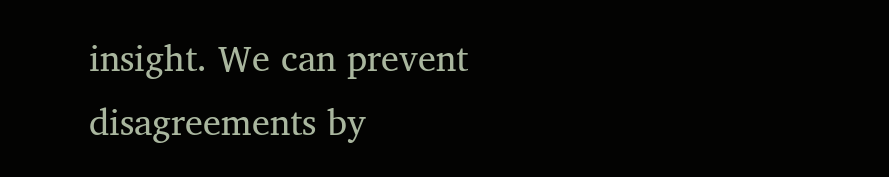insight. We can prevent disagreements by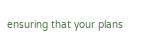ensuring that your plans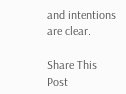and intentions are clear.

Share This Post